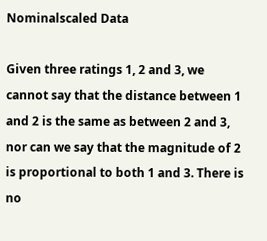Nominalscaled Data

Given three ratings 1, 2 and 3, we cannot say that the distance between 1 and 2 is the same as between 2 and 3, nor can we say that the magnitude of 2 is proportional to both 1 and 3. There is no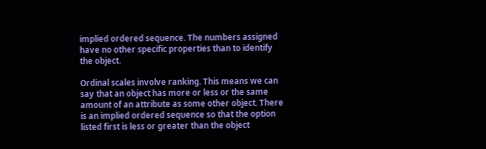implied ordered sequence. The numbers assigned have no other specific properties than to identify the object.

Ordinal scales involve ranking. This means we can say that an object has more or less or the same amount of an attribute as some other object. There is an implied ordered sequence so that the option listed first is less or greater than the object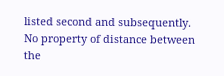listed second and subsequently. No property of distance between the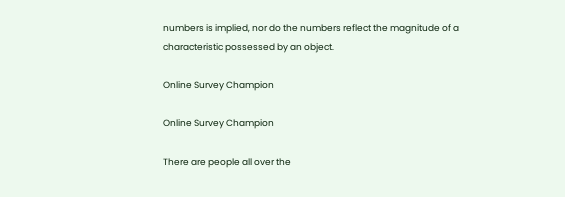numbers is implied, nor do the numbers reflect the magnitude of a characteristic possessed by an object.

Online Survey Champion

Online Survey Champion

There are people all over the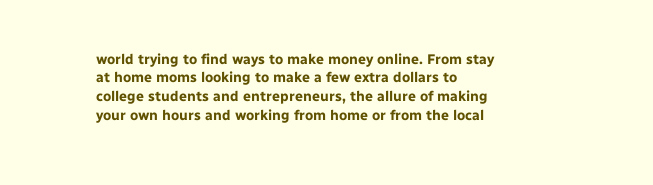world trying to find ways to make money online. From stay at home moms looking to make a few extra dollars to college students and entrepreneurs, the allure of making your own hours and working from home or from the local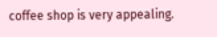coffee shop is very appealing.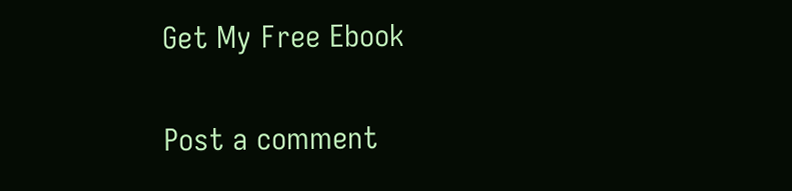Get My Free Ebook

Post a comment